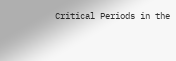Critical Periods in the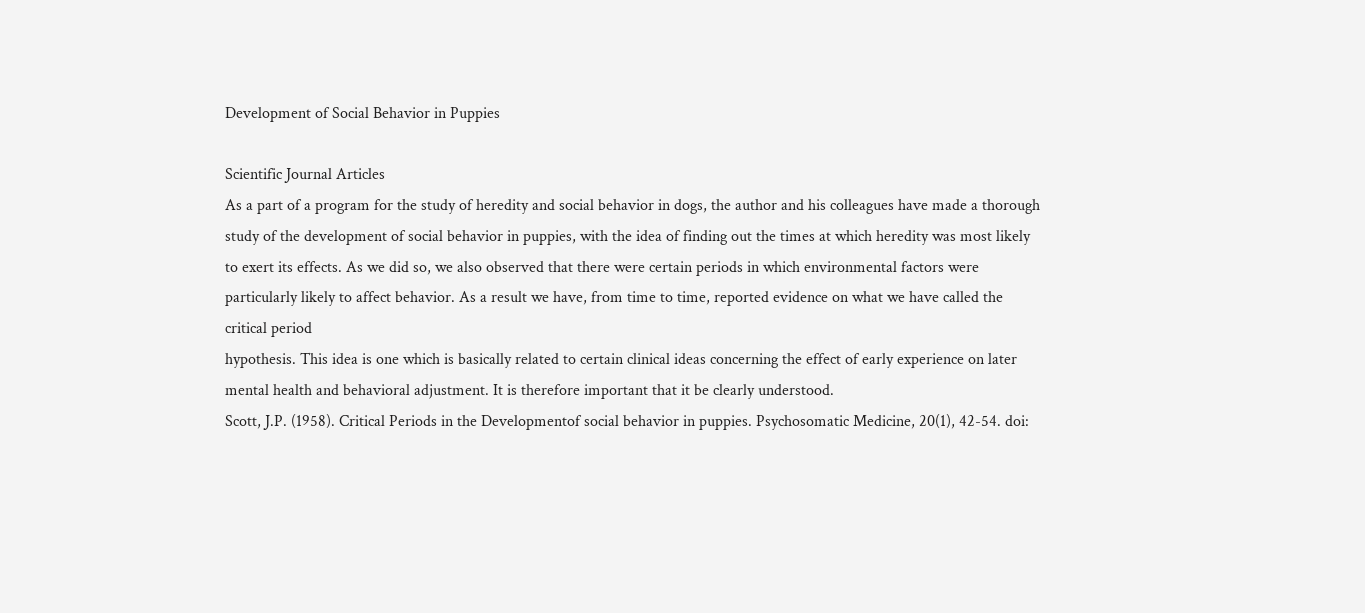Development of Social Behavior in Puppies

Scientific Journal Articles
As a part of a program for the study of heredity and social behavior in dogs, the author and his colleagues have made a thorough study of the development of social behavior in puppies, with the idea of finding out the times at which heredity was most likely to exert its effects. As we did so, we also observed that there were certain periods in which environmental factors were particularly likely to affect behavior. As a result we have, from time to time, reported evidence on what we have called the critical period
hypothesis. This idea is one which is basically related to certain clinical ideas concerning the effect of early experience on later mental health and behavioral adjustment. It is therefore important that it be clearly understood.
Scott, J.P. (1958). Critical Periods in the Developmentof social behavior in puppies. Psychosomatic Medicine, 20(1), 42-54. doi: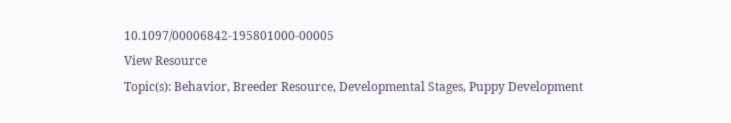10.1097/00006842-195801000-00005
View Resource
Topic(s): Behavior, Breeder Resource, Developmental Stages, Puppy Development